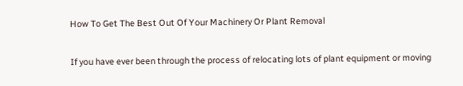How To Get The Best Out Of Your Machinery Or Plant Removal

If you have ever been through the process of relocating lots of plant equipment or moving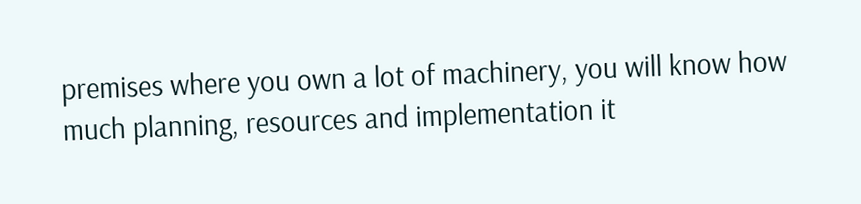premises where you own a lot of machinery, you will know how much planning, resources and implementation it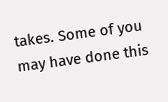takes. Some of you may have done this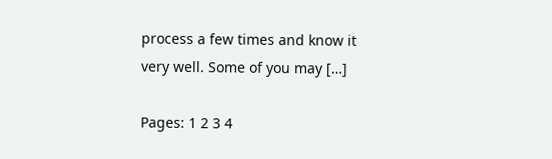process a few times and know it very well. Some of you may […]

Pages: 1 2 3 4